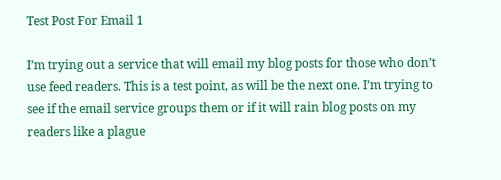Test Post For Email 1

I’m trying out a service that will email my blog posts for those who don’t use feed readers. This is a test point, as will be the next one. I’m trying to see if the email service groups them or if it will rain blog posts on my readers like a plague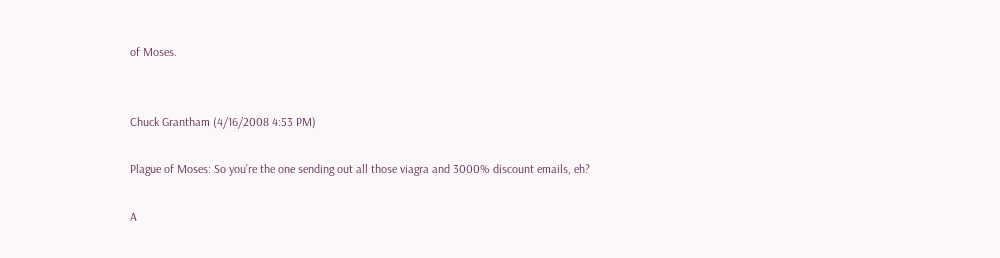of Moses.


Chuck Grantham (4/16/2008 4:53 PM)

Plague of Moses: So you’re the one sending out all those viagra and 3000% discount emails, eh?

A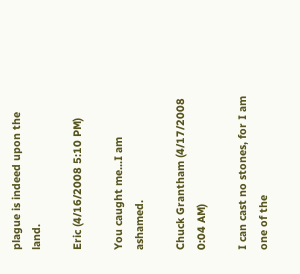plague is indeed upon the land.

Eric (4/16/2008 5:10 PM)

You caught me...I am ashamed.

Chuck Grantham (4/17/2008 0:04 AM)

I can cast no stones, for I am one of the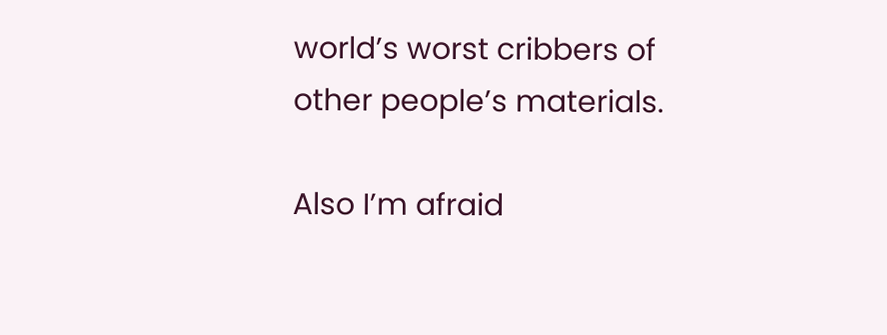world’s worst cribbers of other people’s materials.

Also I’m afraid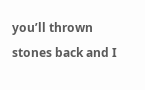you’ll thrown stones back and I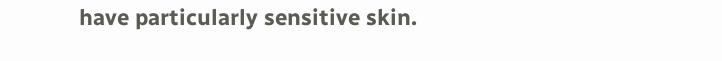have particularly sensitive skin.